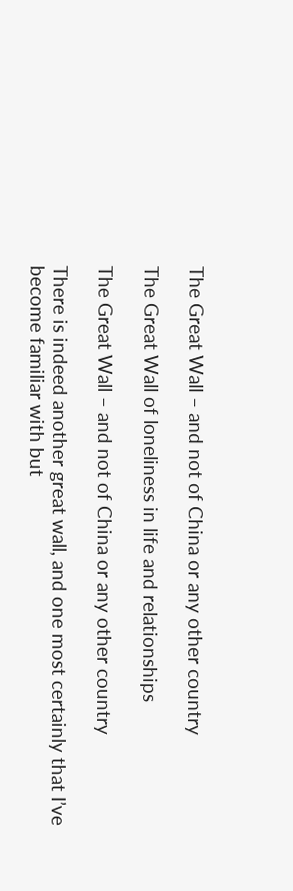The Great Wall – and not of China or any other country

The Great Wall of loneliness in life and relationships

The Great Wall – and not of China or any other country

There is indeed another great wall, and one most certainly that I’ve become familiar with but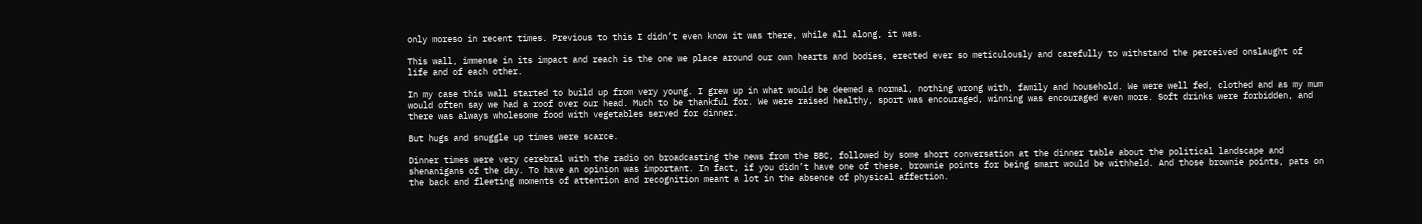only moreso in recent times. Previous to this I didn’t even know it was there, while all along, it was.

This wall, immense in its impact and reach is the one we place around our own hearts and bodies, erected ever so meticulously and carefully to withstand the perceived onslaught of life and of each other.

In my case this wall started to build up from very young. I grew up in what would be deemed a normal, nothing wrong with, family and household. We were well fed, clothed and as my mum would often say we had a roof over our head. Much to be thankful for. We were raised healthy, sport was encouraged, winning was encouraged even more. Soft drinks were forbidden, and there was always wholesome food with vegetables served for dinner.

But hugs and snuggle up times were scarce.

Dinner times were very cerebral with the radio on broadcasting the news from the BBC, followed by some short conversation at the dinner table about the political landscape and shenanigans of the day. To have an opinion was important. In fact, if you didn’t have one of these, brownie points for being smart would be withheld. And those brownie points, pats on the back and fleeting moments of attention and recognition meant a lot in the absence of physical affection.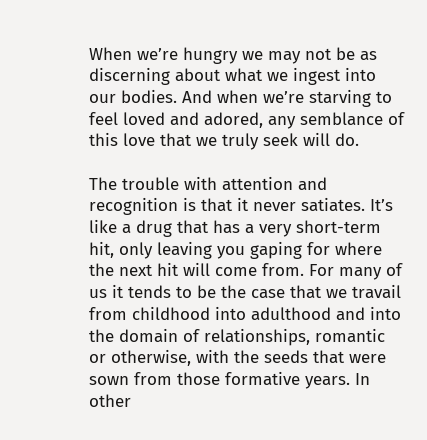When we’re hungry we may not be as discerning about what we ingest into our bodies. And when we’re starving to feel loved and adored, any semblance of this love that we truly seek will do.

The trouble with attention and recognition is that it never satiates. It’s like a drug that has a very short-term hit, only leaving you gaping for where the next hit will come from. For many of us it tends to be the case that we travail from childhood into adulthood and into the domain of relationships, romantic or otherwise, with the seeds that were sown from those formative years. In other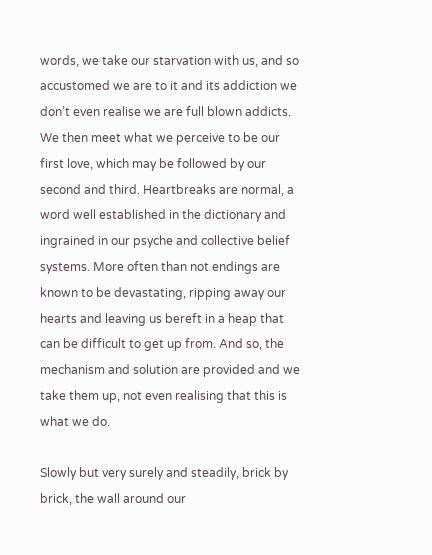words, we take our starvation with us, and so accustomed we are to it and its addiction we don’t even realise we are full blown addicts. We then meet what we perceive to be our first love, which may be followed by our second and third. Heartbreaks are normal, a word well established in the dictionary and ingrained in our psyche and collective belief systems. More often than not endings are known to be devastating, ripping away our hearts and leaving us bereft in a heap that can be difficult to get up from. And so, the mechanism and solution are provided and we take them up, not even realising that this is what we do.

Slowly but very surely and steadily, brick by brick, the wall around our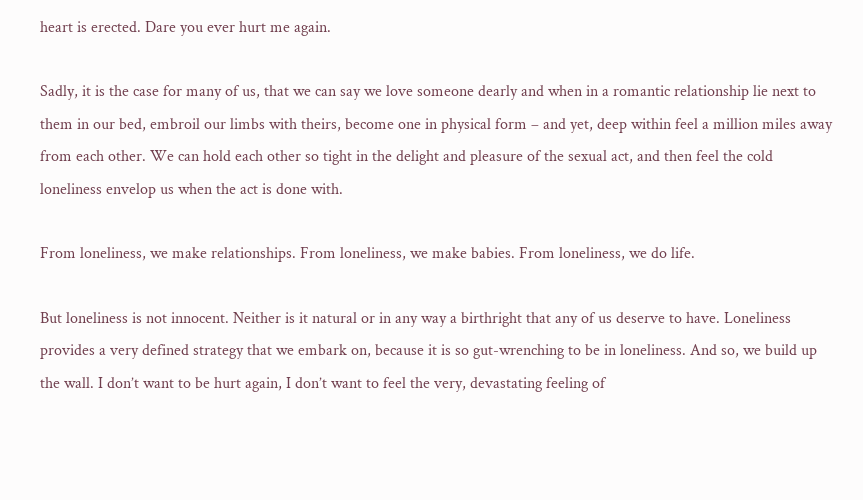heart is erected. Dare you ever hurt me again.

Sadly, it is the case for many of us, that we can say we love someone dearly and when in a romantic relationship lie next to them in our bed, embroil our limbs with theirs, become one in physical form – and yet, deep within feel a million miles away from each other. We can hold each other so tight in the delight and pleasure of the sexual act, and then feel the cold loneliness envelop us when the act is done with.

From loneliness, we make relationships. From loneliness, we make babies. From loneliness, we do life.

But loneliness is not innocent. Neither is it natural or in any way a birthright that any of us deserve to have. Loneliness provides a very defined strategy that we embark on, because it is so gut-wrenching to be in loneliness. And so, we build up the wall. I don’t want to be hurt again, I don’t want to feel the very, devastating feeling of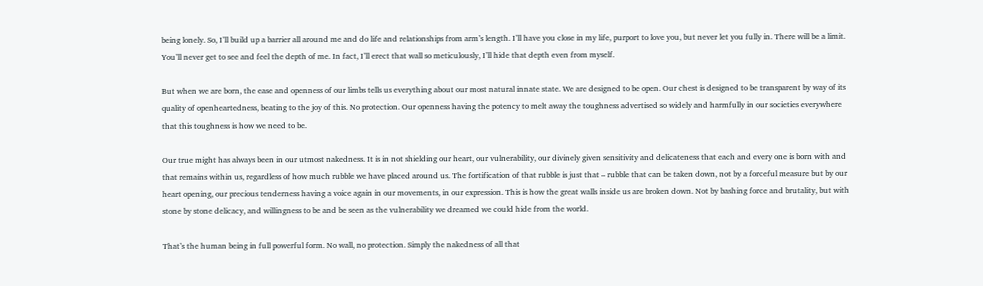being lonely. So, I’ll build up a barrier all around me and do life and relationships from arm’s length. I’ll have you close in my life, purport to love you, but never let you fully in. There will be a limit. You’ll never get to see and feel the depth of me. In fact, I’ll erect that wall so meticulously, I’ll hide that depth even from myself.

But when we are born, the ease and openness of our limbs tells us everything about our most natural innate state. We are designed to be open. Our chest is designed to be transparent by way of its quality of openheartedness, beating to the joy of this. No protection. Our openness having the potency to melt away the toughness advertised so widely and harmfully in our societies everywhere that this toughness is how we need to be.

Our true might has always been in our utmost nakedness. It is in not shielding our heart, our vulnerability, our divinely given sensitivity and delicateness that each and every one is born with and that remains within us, regardless of how much rubble we have placed around us. The fortification of that rubble is just that – rubble that can be taken down, not by a forceful measure but by our heart opening, our precious tenderness having a voice again in our movements, in our expression. This is how the great walls inside us are broken down. Not by bashing force and brutality, but with stone by stone delicacy, and willingness to be and be seen as the vulnerability we dreamed we could hide from the world.

That’s the human being in full powerful form. No wall, no protection. Simply the nakedness of all that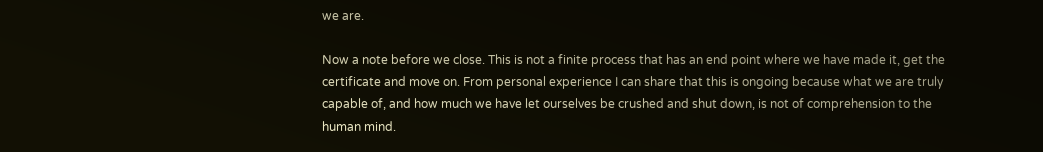we are.

Now a note before we close. This is not a finite process that has an end point where we have made it, get the certificate and move on. From personal experience I can share that this is ongoing because what we are truly capable of, and how much we have let ourselves be crushed and shut down, is not of comprehension to the human mind.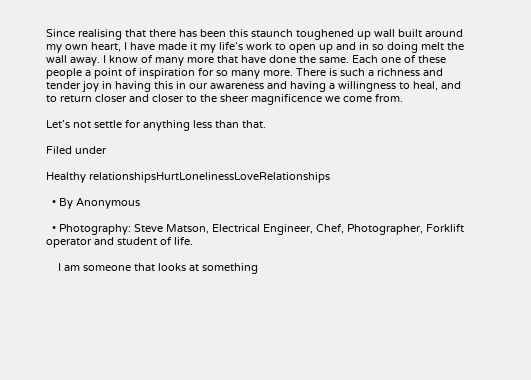Since realising that there has been this staunch toughened up wall built around my own heart, I have made it my life’s work to open up and in so doing melt the wall away. I know of many more that have done the same. Each one of these people a point of inspiration for so many more. There is such a richness and tender joy in having this in our awareness and having a willingness to heal, and to return closer and closer to the sheer magnificence we come from.

Let’s not settle for anything less than that.

Filed under

Healthy relationshipsHurtLonelinessLoveRelationships

  • By Anonymous

  • Photography: Steve Matson, Electrical Engineer, Chef, Photographer, Forklift operator and student of life.

    I am someone that looks at something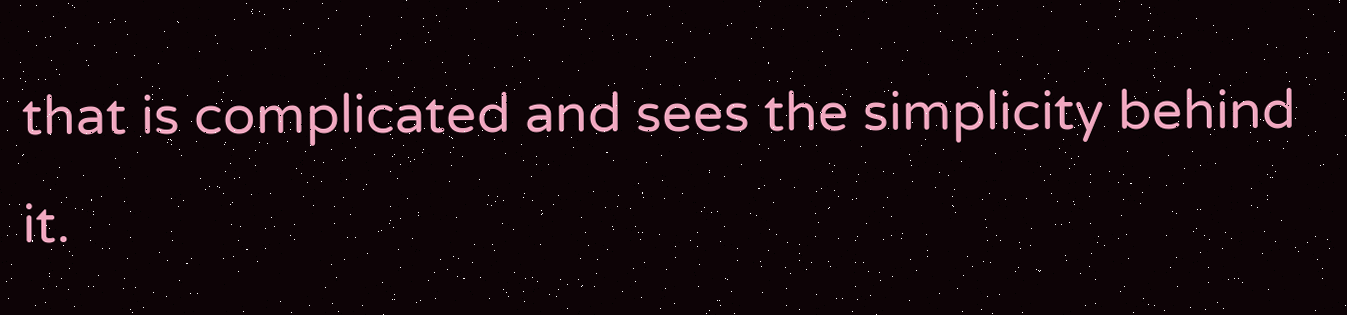that is complicated and sees the simplicity behind it.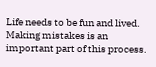Life needs to be fun and lived. Making mistakes is an important part of this process.